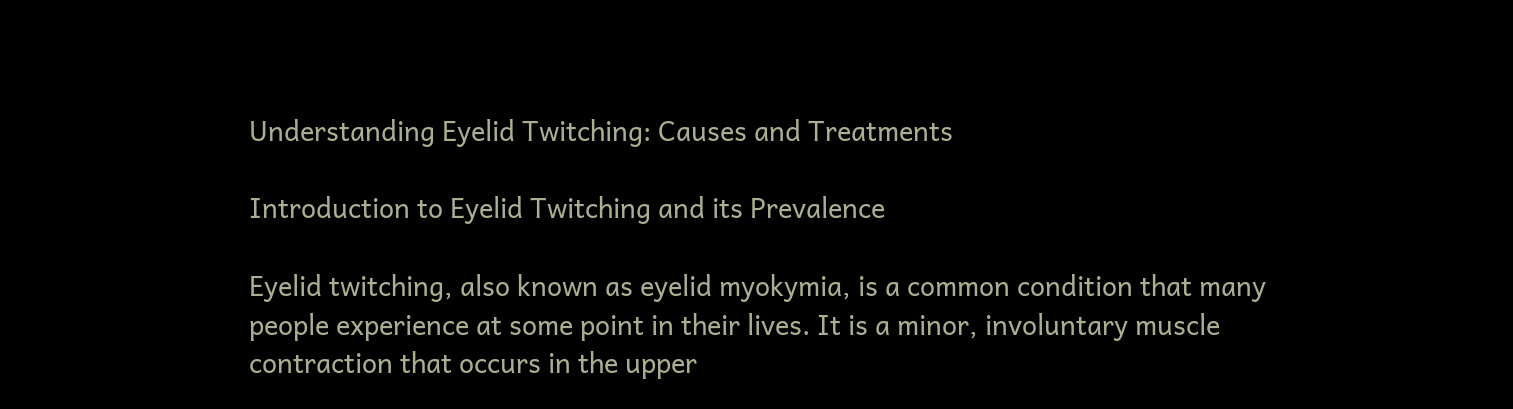Understanding Eyelid Twitching: Causes and Treatments

Introduction to Eyelid Twitching and its Prevalence

Eyelid twitching, also known as eyelid myokymia, is a common condition that many people experience at some point in their lives. It is a minor, involuntary muscle contraction that occurs in the upper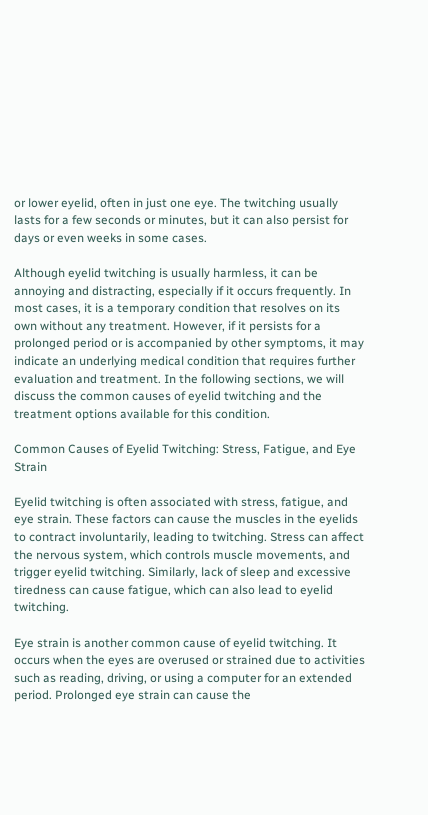or lower eyelid, often in just one eye. The twitching usually lasts for a few seconds or minutes, but it can also persist for days or even weeks in some cases.

Although eyelid twitching is usually harmless, it can be annoying and distracting, especially if it occurs frequently. In most cases, it is a temporary condition that resolves on its own without any treatment. However, if it persists for a prolonged period or is accompanied by other symptoms, it may indicate an underlying medical condition that requires further evaluation and treatment. In the following sections, we will discuss the common causes of eyelid twitching and the treatment options available for this condition.

Common Causes of Eyelid Twitching: Stress, Fatigue, and Eye Strain

Eyelid twitching is often associated with stress, fatigue, and eye strain. These factors can cause the muscles in the eyelids to contract involuntarily, leading to twitching. Stress can affect the nervous system, which controls muscle movements, and trigger eyelid twitching. Similarly, lack of sleep and excessive tiredness can cause fatigue, which can also lead to eyelid twitching.

Eye strain is another common cause of eyelid twitching. It occurs when the eyes are overused or strained due to activities such as reading, driving, or using a computer for an extended period. Prolonged eye strain can cause the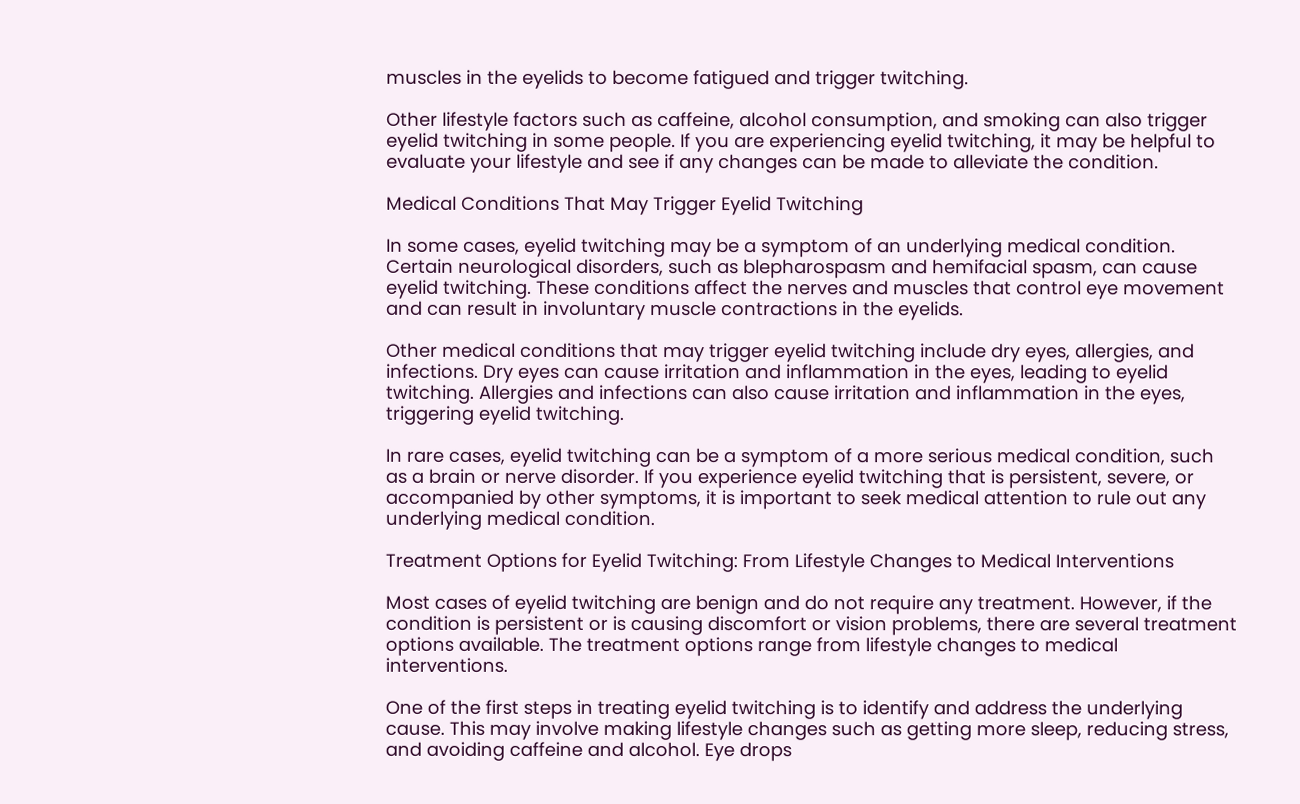muscles in the eyelids to become fatigued and trigger twitching.

Other lifestyle factors such as caffeine, alcohol consumption, and smoking can also trigger eyelid twitching in some people. If you are experiencing eyelid twitching, it may be helpful to evaluate your lifestyle and see if any changes can be made to alleviate the condition.

Medical Conditions That May Trigger Eyelid Twitching

In some cases, eyelid twitching may be a symptom of an underlying medical condition. Certain neurological disorders, such as blepharospasm and hemifacial spasm, can cause eyelid twitching. These conditions affect the nerves and muscles that control eye movement and can result in involuntary muscle contractions in the eyelids.

Other medical conditions that may trigger eyelid twitching include dry eyes, allergies, and infections. Dry eyes can cause irritation and inflammation in the eyes, leading to eyelid twitching. Allergies and infections can also cause irritation and inflammation in the eyes, triggering eyelid twitching.

In rare cases, eyelid twitching can be a symptom of a more serious medical condition, such as a brain or nerve disorder. If you experience eyelid twitching that is persistent, severe, or accompanied by other symptoms, it is important to seek medical attention to rule out any underlying medical condition.

Treatment Options for Eyelid Twitching: From Lifestyle Changes to Medical Interventions

Most cases of eyelid twitching are benign and do not require any treatment. However, if the condition is persistent or is causing discomfort or vision problems, there are several treatment options available. The treatment options range from lifestyle changes to medical interventions.

One of the first steps in treating eyelid twitching is to identify and address the underlying cause. This may involve making lifestyle changes such as getting more sleep, reducing stress, and avoiding caffeine and alcohol. Eye drops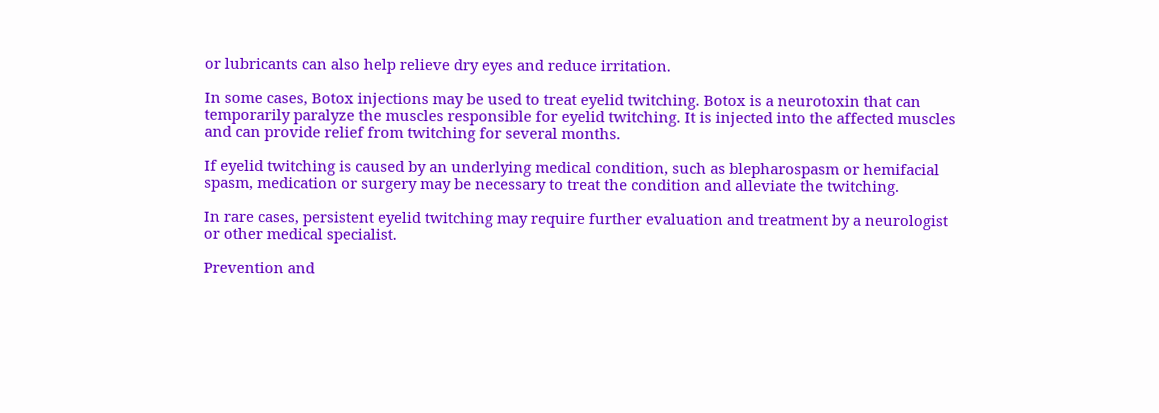or lubricants can also help relieve dry eyes and reduce irritation.

In some cases, Botox injections may be used to treat eyelid twitching. Botox is a neurotoxin that can temporarily paralyze the muscles responsible for eyelid twitching. It is injected into the affected muscles and can provide relief from twitching for several months.

If eyelid twitching is caused by an underlying medical condition, such as blepharospasm or hemifacial spasm, medication or surgery may be necessary to treat the condition and alleviate the twitching.

In rare cases, persistent eyelid twitching may require further evaluation and treatment by a neurologist or other medical specialist.

Prevention and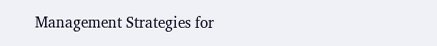Management Strategies for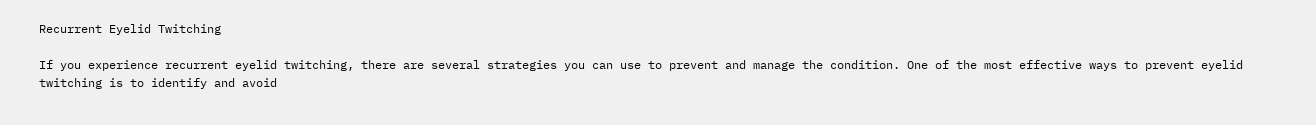Recurrent Eyelid Twitching

If you experience recurrent eyelid twitching, there are several strategies you can use to prevent and manage the condition. One of the most effective ways to prevent eyelid twitching is to identify and avoid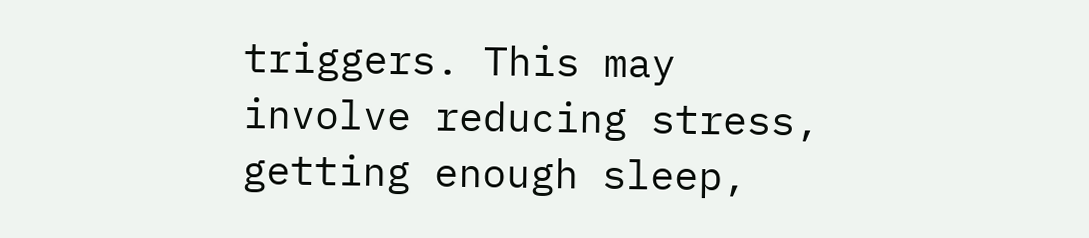triggers. This may involve reducing stress, getting enough sleep,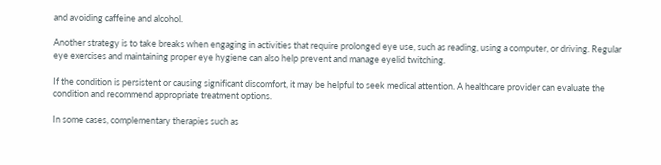and avoiding caffeine and alcohol.

Another strategy is to take breaks when engaging in activities that require prolonged eye use, such as reading, using a computer, or driving. Regular eye exercises and maintaining proper eye hygiene can also help prevent and manage eyelid twitching.

If the condition is persistent or causing significant discomfort, it may be helpful to seek medical attention. A healthcare provider can evaluate the condition and recommend appropriate treatment options.

In some cases, complementary therapies such as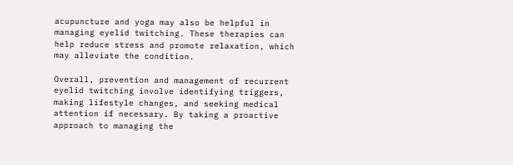acupuncture and yoga may also be helpful in managing eyelid twitching. These therapies can help reduce stress and promote relaxation, which may alleviate the condition.

Overall, prevention and management of recurrent eyelid twitching involve identifying triggers, making lifestyle changes, and seeking medical attention if necessary. By taking a proactive approach to managing the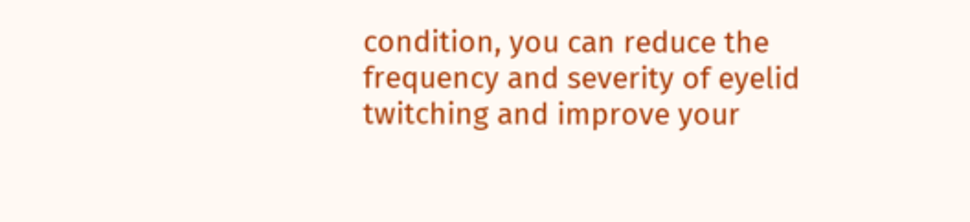condition, you can reduce the frequency and severity of eyelid twitching and improve your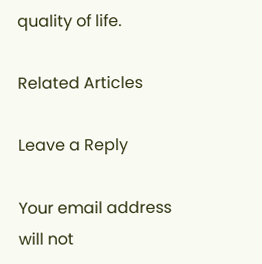quality of life.

Related Articles

Leave a Reply

Your email address will not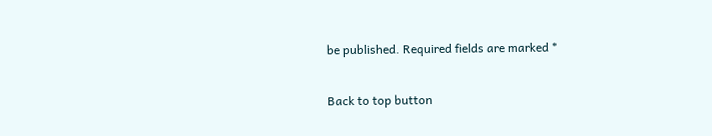be published. Required fields are marked *

Back to top button